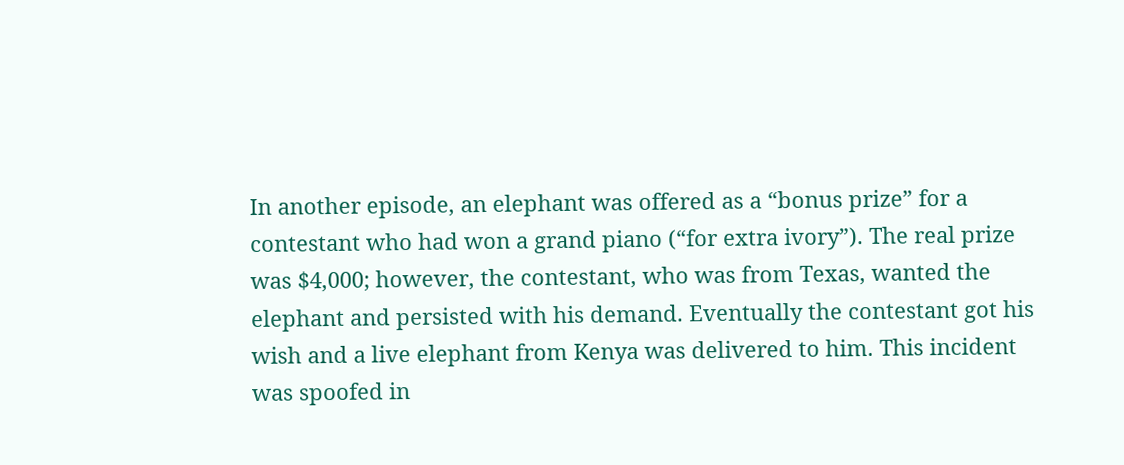In another episode, an elephant was offered as a “bonus prize” for a contestant who had won a grand piano (“for extra ivory”). The real prize was $4,000; however, the contestant, who was from Texas, wanted the elephant and persisted with his demand. Eventually the contestant got his wish and a live elephant from Kenya was delivered to him. This incident was spoofed in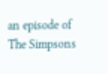an episode of The Simpsons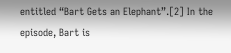entitled “Bart Gets an Elephant”.[2] In the episode, Bart is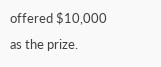offered $10,000 as the prize.